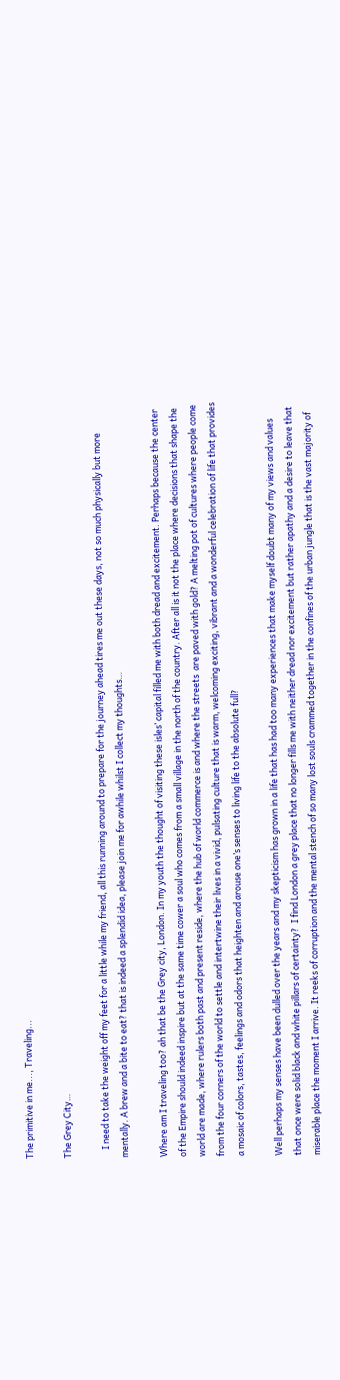The primitive in me..., Traveling...

The Grey City…

    I need to take the weight off my feet for a little while my friend, all this running around to prepare for the journey ahead tires me out these days, not so much physically but more mentally. A brew and a bite to eat? that is indeed a splendid idea, please join me for awhile whilst I collect my thoughts…

Where am I traveling too? ah that be the Grey city, London. In my youth the thought of visiting these isles’ capital filled me with both dread and excitement. Perhaps because the center of the Empire should indeed inspire but at the same time cower a soul who comes from a small village in the north of the country. After all is it not the place where decisions that shape the world are made, where rulers both past and present reside, where the hub of world commerce is and where the streets  are paved with gold? A melting pot of cultures where people come from the four corners of the world to settle and intertwine their lives in a vivid, pulsating culture that is warm, welcoming exciting, vibrant and a wonderful celebration of life that provides a mosaic of colors, tastes, feelings and odors that heighten and arouse one’s senses to living life to the absolute full?

Well perhaps my senses have been dulled over the years and my skepticism has grown in a life that has had too many experiences that make myself doubt many of my views and values that once were solid black and white pillars of certainty?  I find London a grey place that no longer fills me with neither dread nor excitement but rather apathy and a desire to leave that miserable place the moment I arrive. It reeks of corruption and the mental stench of so many lost souls crammed together in the confines of the urban jungle that is the vast majority of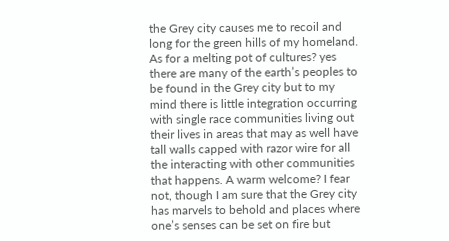the Grey city causes me to recoil and long for the green hills of my homeland. As for a melting pot of cultures? yes there are many of the earth’s peoples to be found in the Grey city but to my mind there is little integration occurring with single race communities living out their lives in areas that may as well have tall walls capped with razor wire for all the interacting with other communities that happens. A warm welcome? I fear not, though I am sure that the Grey city has marvels to behold and places where one’s senses can be set on fire but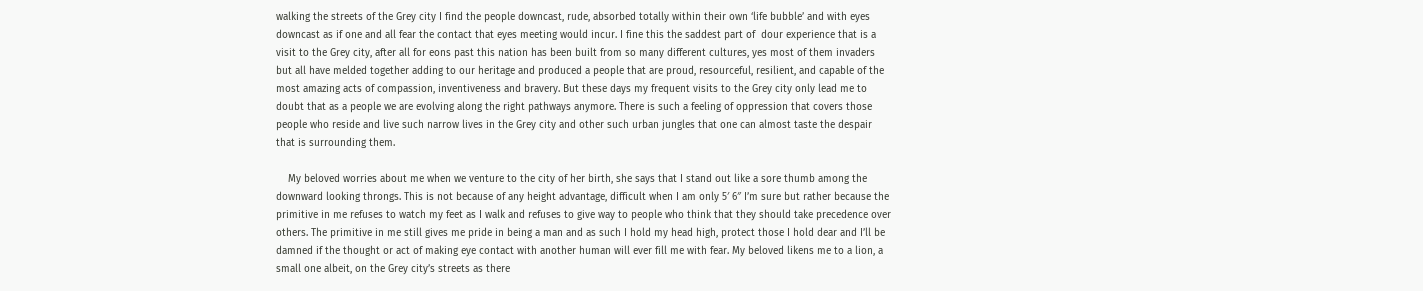walking the streets of the Grey city I find the people downcast, rude, absorbed totally within their own ‘life bubble’ and with eyes downcast as if one and all fear the contact that eyes meeting would incur. I fine this the saddest part of  dour experience that is a visit to the Grey city, after all for eons past this nation has been built from so many different cultures, yes most of them invaders but all have melded together adding to our heritage and produced a people that are proud, resourceful, resilient, and capable of the most amazing acts of compassion, inventiveness and bravery. But these days my frequent visits to the Grey city only lead me to doubt that as a people we are evolving along the right pathways anymore. There is such a feeling of oppression that covers those people who reside and live such narrow lives in the Grey city and other such urban jungles that one can almost taste the despair that is surrounding them.

    My beloved worries about me when we venture to the city of her birth, she says that I stand out like a sore thumb among the downward looking throngs. This is not because of any height advantage, difficult when I am only 5′ 6″ I’m sure but rather because the primitive in me refuses to watch my feet as I walk and refuses to give way to people who think that they should take precedence over others. The primitive in me still gives me pride in being a man and as such I hold my head high, protect those I hold dear and I’ll be damned if the thought or act of making eye contact with another human will ever fill me with fear. My beloved likens me to a lion, a small one albeit, on the Grey city’s streets as there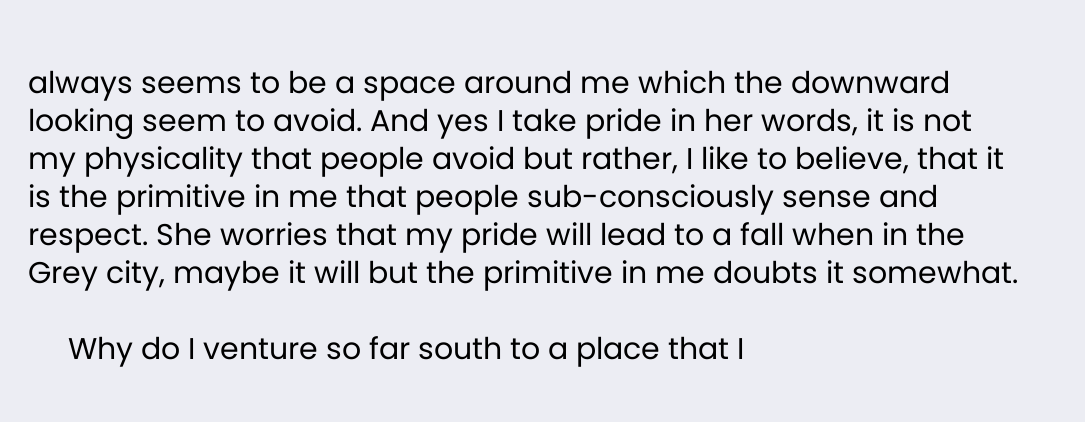always seems to be a space around me which the downward looking seem to avoid. And yes I take pride in her words, it is not my physicality that people avoid but rather, I like to believe, that it is the primitive in me that people sub-consciously sense and respect. She worries that my pride will lead to a fall when in the Grey city, maybe it will but the primitive in me doubts it somewhat.

     Why do I venture so far south to a place that I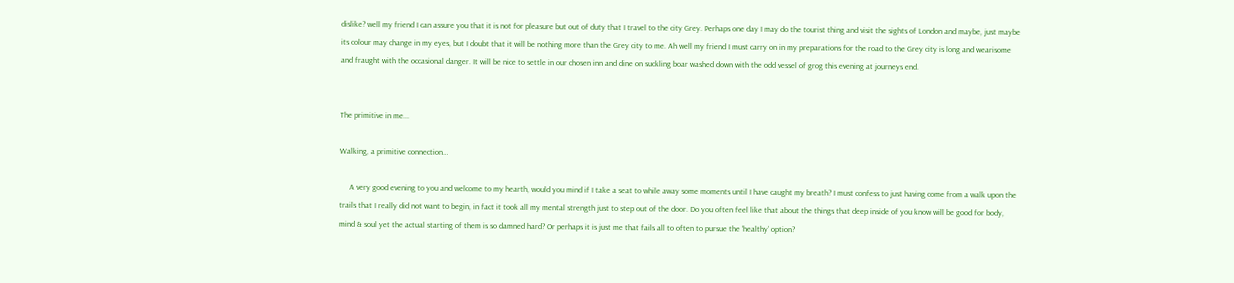dislike? well my friend I can assure you that it is not for pleasure but out of duty that I travel to the city Grey. Perhaps one day I may do the tourist thing and visit the sights of London and maybe, just maybe its colour may change in my eyes, but I doubt that it will be nothing more than the Grey city to me. Ah well my friend I must carry on in my preparations for the road to the Grey city is long and wearisome and fraught with the occasional danger. It will be nice to settle in our chosen inn and dine on suckling boar washed down with the odd vessel of grog this evening at journeys end.


The primitive in me...

Walking, a primitive connection…

     A very good evening to you and welcome to my hearth, would you mind if I take a seat to while away some moments until I have caught my breath? I must confess to just having come from a walk upon the trails that I really did not want to begin, in fact it took all my mental strength just to step out of the door. Do you often feel like that about the things that deep inside of you know will be good for body, mind & soul yet the actual starting of them is so damned hard? Or perhaps it is just me that fails all to often to pursue the ‘healthy’ option?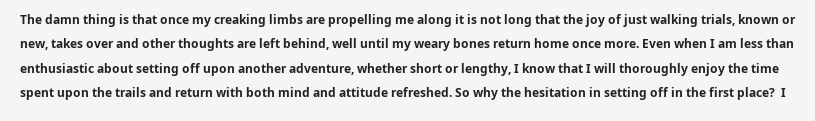The damn thing is that once my creaking limbs are propelling me along it is not long that the joy of just walking trials, known or new, takes over and other thoughts are left behind, well until my weary bones return home once more. Even when I am less than enthusiastic about setting off upon another adventure, whether short or lengthy, I know that I will thoroughly enjoy the time spent upon the trails and return with both mind and attitude refreshed. So why the hesitation in setting off in the first place?  I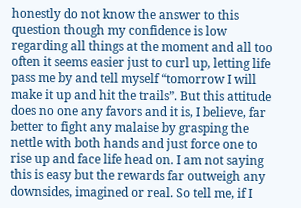honestly do not know the answer to this question though my confidence is low regarding all things at the moment and all too often it seems easier just to curl up, letting life pass me by and tell myself “tomorrow I will make it up and hit the trails”. But this attitude does no one any favors and it is, I believe, far better to fight any malaise by grasping the nettle with both hands and just force one to rise up and face life head on. I am not saying this is easy but the rewards far outweigh any downsides, imagined or real. So tell me, if I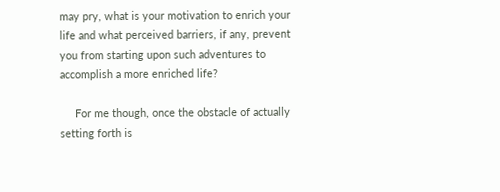may pry, what is your motivation to enrich your life and what perceived barriers, if any, prevent you from starting upon such adventures to accomplish a more enriched life?

     For me though, once the obstacle of actually setting forth is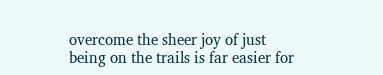overcome the sheer joy of just being on the trails is far easier for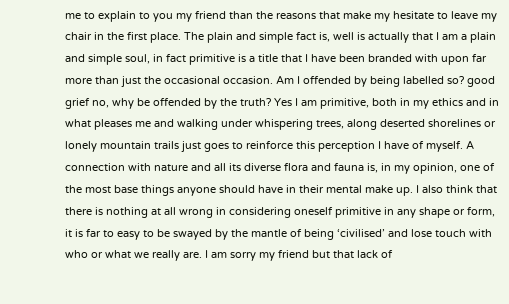me to explain to you my friend than the reasons that make my hesitate to leave my chair in the first place. The plain and simple fact is, well is actually that I am a plain and simple soul, in fact primitive is a title that I have been branded with upon far more than just the occasional occasion. Am I offended by being labelled so? good grief no, why be offended by the truth? Yes I am primitive, both in my ethics and in what pleases me and walking under whispering trees, along deserted shorelines or lonely mountain trails just goes to reinforce this perception I have of myself. A connection with nature and all its diverse flora and fauna is, in my opinion, one of the most base things anyone should have in their mental make up. I also think that there is nothing at all wrong in considering oneself primitive in any shape or form, it is far to easy to be swayed by the mantle of being ‘civilised’ and lose touch with who or what we really are. I am sorry my friend but that lack of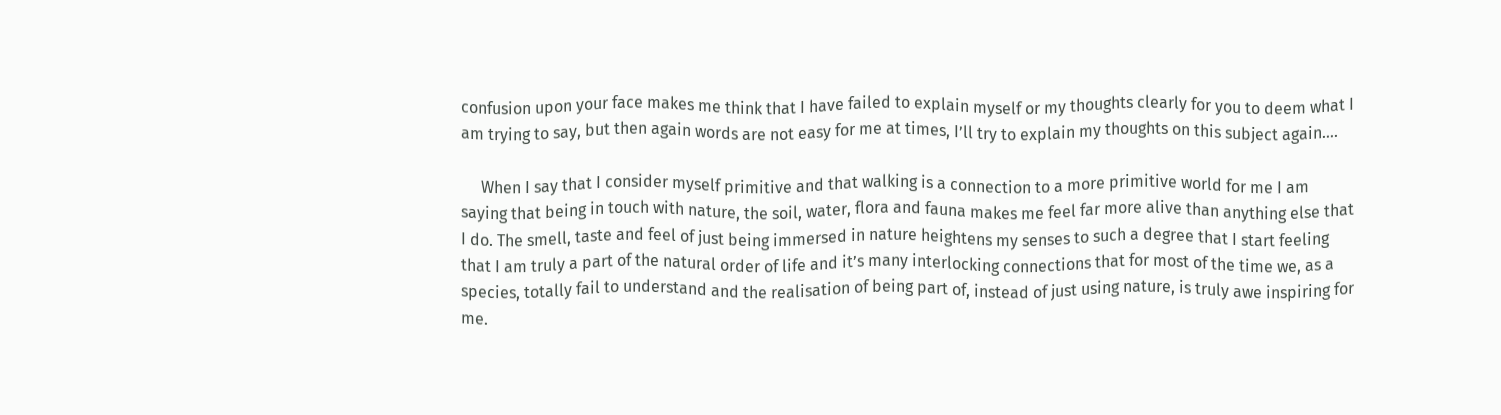confusion upon your face makes me think that I have failed to explain myself or my thoughts clearly for you to deem what I am trying to say, but then again words are not easy for me at times, I’ll try to explain my thoughts on this subject again….

     When I say that I consider myself primitive and that walking is a connection to a more primitive world for me I am saying that being in touch with nature, the soil, water, flora and fauna makes me feel far more alive than anything else that I do. The smell, taste and feel of just being immersed in nature heightens my senses to such a degree that I start feeling that I am truly a part of the natural order of life and it’s many interlocking connections that for most of the time we, as a species, totally fail to understand and the realisation of being part of, instead of just using nature, is truly awe inspiring for me.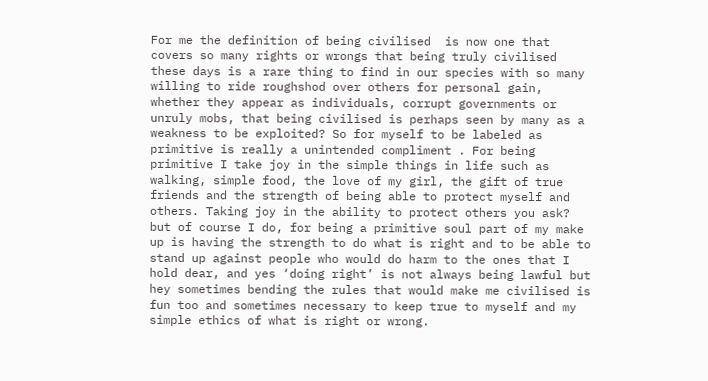For me the definition of being civilised  is now one that covers so many rights or wrongs that being truly civilised these days is a rare thing to find in our species with so many willing to ride roughshod over others for personal gain, whether they appear as individuals, corrupt governments or unruly mobs, that being civilised is perhaps seen by many as a weakness to be exploited? So for myself to be labeled as primitive is really a unintended compliment . For being primitive I take joy in the simple things in life such as walking, simple food, the love of my girl, the gift of true friends and the strength of being able to protect myself and others. Taking joy in the ability to protect others you ask? but of course I do, for being a primitive soul part of my make up is having the strength to do what is right and to be able to stand up against people who would do harm to the ones that I hold dear, and yes ‘doing right’ is not always being lawful but hey sometimes bending the rules that would make me civilised is fun too and sometimes necessary to keep true to myself and my simple ethics of what is right or wrong.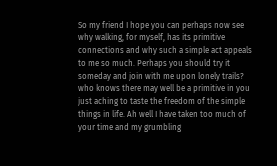So my friend I hope you can perhaps now see why walking, for myself, has its primitive connections and why such a simple act appeals to me so much. Perhaps you should try it someday and join with me upon lonely trails? who knows there may well be a primitive in you just aching to taste the freedom of the simple things in life. Ah well I have taken too much of your time and my grumbling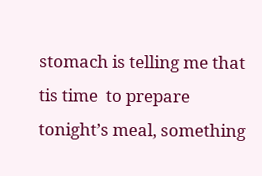stomach is telling me that tis time  to prepare tonight’s meal, something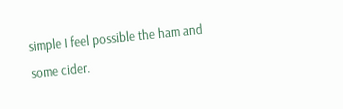simple I feel possible the ham and some cider.